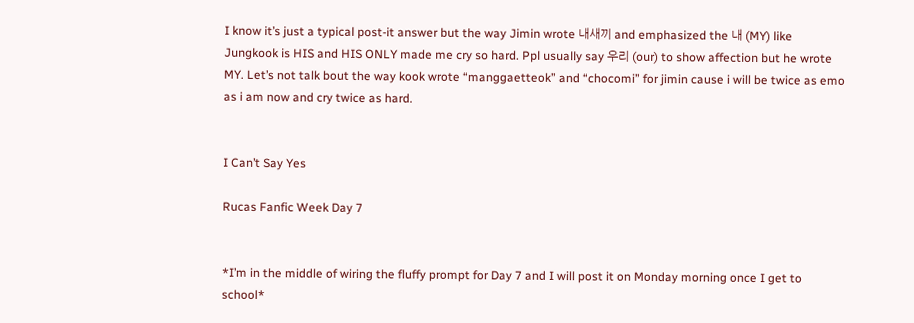I know it’s just a typical post-it answer but the way Jimin wrote 내새끼 and emphasized the 내 (MY) like Jungkook is HIS and HIS ONLY made me cry so hard. Ppl usually say 우리 (our) to show affection but he wrote MY. Let’s not talk bout the way kook wrote “manggaetteok” and “chocomi” for jimin cause i will be twice as emo as i am now and cry twice as hard.


I Can’t Say Yes

Rucas Fanfic Week Day 7


*I’m in the middle of wiring the fluffy prompt for Day 7 and I will post it on Monday morning once I get to school*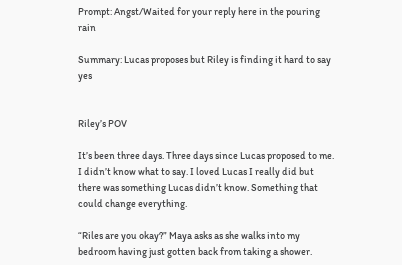Prompt: Angst/Waited for your reply here in the pouring rain

Summary: Lucas proposes but Riley is finding it hard to say yes


Riley’s POV

It’s been three days. Three days since Lucas proposed to me. I didn’t know what to say. I loved Lucas I really did but there was something Lucas didn’t know. Something that could change everything.

“Riles are you okay?” Maya asks as she walks into my bedroom having just gotten back from taking a shower.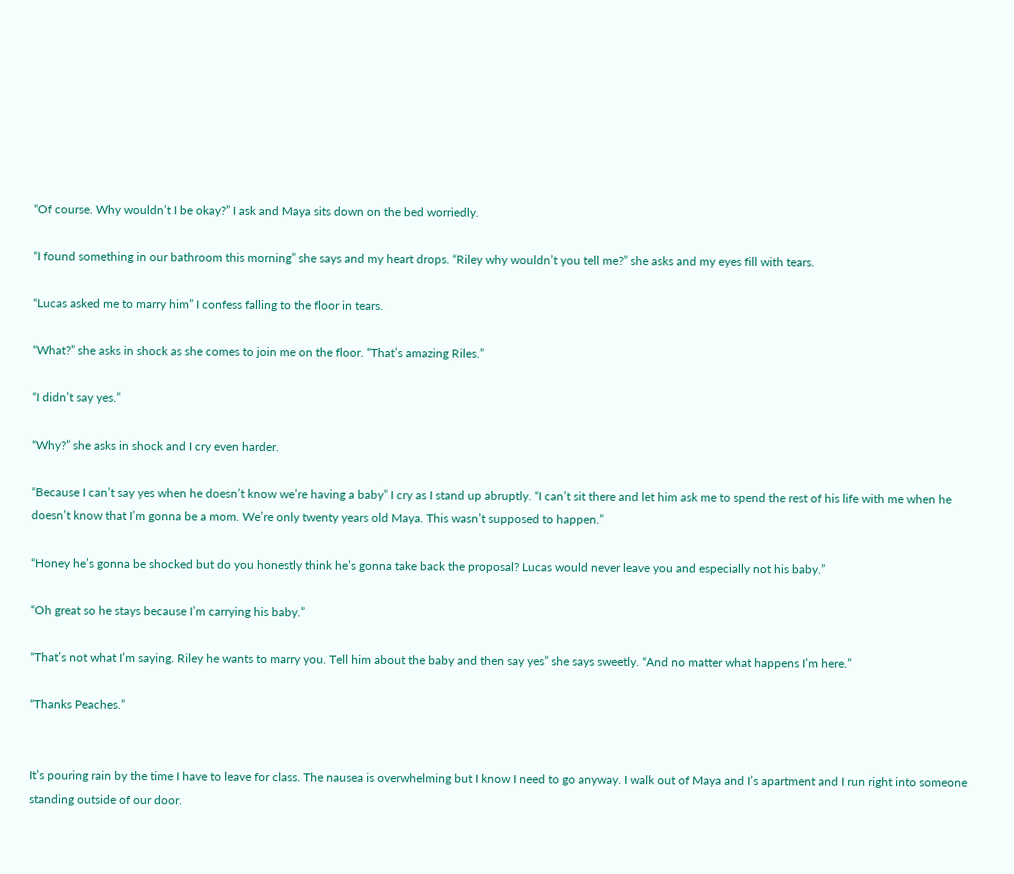“Of course. Why wouldn’t I be okay?” I ask and Maya sits down on the bed worriedly.

“I found something in our bathroom this morning” she says and my heart drops. “Riley why wouldn’t you tell me?” she asks and my eyes fill with tears.

“Lucas asked me to marry him” I confess falling to the floor in tears.

“What?” she asks in shock as she comes to join me on the floor. “That’s amazing Riles.”

“I didn’t say yes.”

“Why?” she asks in shock and I cry even harder.

“Because I can’t say yes when he doesn’t know we’re having a baby” I cry as I stand up abruptly. “I can’t sit there and let him ask me to spend the rest of his life with me when he doesn’t know that I’m gonna be a mom. We’re only twenty years old Maya. This wasn’t supposed to happen.”

“Honey he’s gonna be shocked but do you honestly think he’s gonna take back the proposal? Lucas would never leave you and especially not his baby.”

“Oh great so he stays because I’m carrying his baby.”

“That’s not what I’m saying. Riley he wants to marry you. Tell him about the baby and then say yes” she says sweetly. “And no matter what happens I’m here.”

“Thanks Peaches.”


It’s pouring rain by the time I have to leave for class. The nausea is overwhelming but I know I need to go anyway. I walk out of Maya and I’s apartment and I run right into someone standing outside of our door.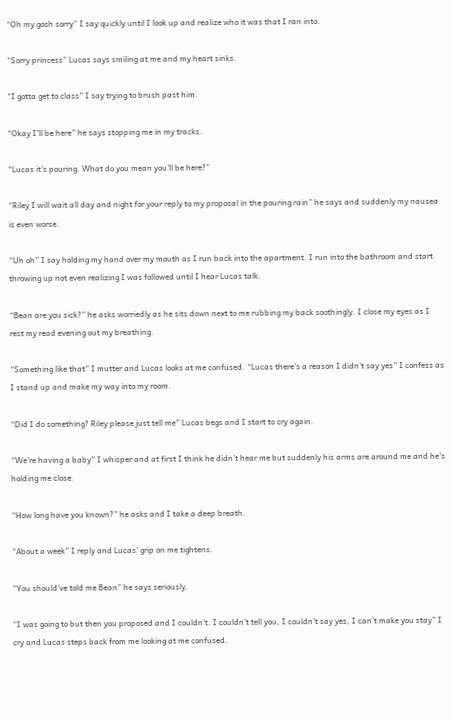“Oh my gosh sorry” I say quickly until I look up and realize who it was that I ran into.

“Sorry princess” Lucas says smiling at me and my heart sinks.

“I gotta get to class” I say trying to brush past him.

“Okay I’ll be here” he says stopping me in my tracks.

“Lucas it’s pouring. What do you mean you’ll be here?”

“Riley I will wait all day and night for your reply to my proposal in the pouring rain” he says and suddenly my nausea is even worse.

“Uh oh” I say holding my hand over my mouth as I run back into the apartment. I run into the bathroom and start throwing up not even realizing I was followed until I hear Lucas talk.

“Bean are you sick?” he asks worriedly as he sits down next to me rubbing my back soothingly. I close my eyes as I rest my read evening out my breathing.

“Something like that” I mutter and Lucas looks at me confused. “Lucas there’s a reason I didn’t say yes” I confess as I stand up and make my way into my room.

“Did I do something? Riley please just tell me” Lucas begs and I start to cry again.

“We’re having a baby” I whisper and at first I think he didn’t hear me but suddenly his arms are around me and he’s holding me close.

“How long have you known?” he asks and I take a deep breath.

“About a week” I reply and Lucas’ grip on me tightens.

“You should’ve told me Bean” he says seriously.

“I was going to but then you proposed and I couldn’t. I couldn’t tell you, I couldn’t say yes, I can’t make you stay” I cry and Lucas steps back from me looking at me confused.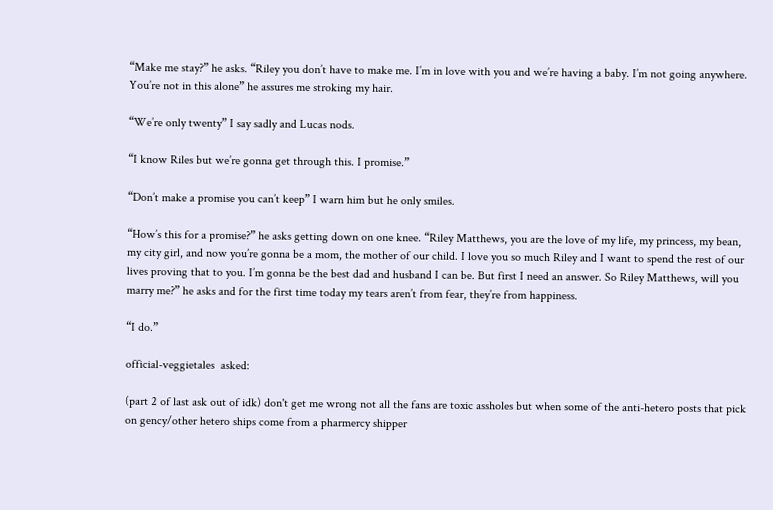“Make me stay?” he asks. “Riley you don’t have to make me. I’m in love with you and we’re having a baby. I’m not going anywhere. You’re not in this alone” he assures me stroking my hair.

“We’re only twenty” I say sadly and Lucas nods.

“I know Riles but we’re gonna get through this. I promise.”

“Don’t make a promise you can’t keep” I warn him but he only smiles.

“How’s this for a promise?” he asks getting down on one knee. “Riley Matthews, you are the love of my life, my princess, my bean, my city girl, and now you’re gonna be a mom, the mother of our child. I love you so much Riley and I want to spend the rest of our lives proving that to you. I’m gonna be the best dad and husband I can be. But first I need an answer. So Riley Matthews, will you marry me?” he asks and for the first time today my tears aren’t from fear, they’re from happiness.

“I do.”

official-veggietales  asked:

(part 2 of last ask out of idk) don't get me wrong not all the fans are toxic assholes but when some of the anti-hetero posts that pick on gency/other hetero ships come from a pharmercy shipper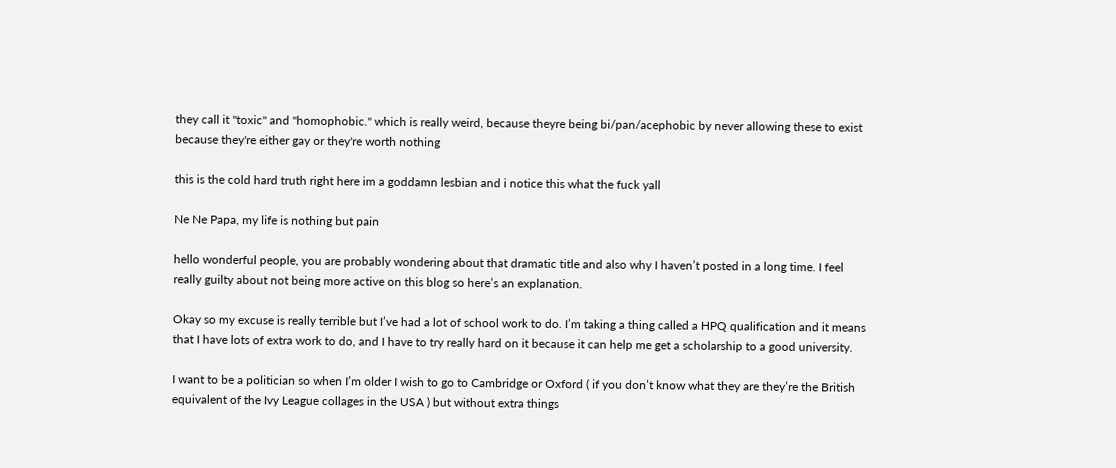they call it "toxic" and "homophobic." which is really weird, because theyre being bi/pan/acephobic by never allowing these to exist because they're either gay or they're worth nothing

this is the cold hard truth right here im a goddamn lesbian and i notice this what the fuck yall

Ne Ne Papa, my life is nothing but pain

hello wonderful people, you are probably wondering about that dramatic title and also why I haven’t posted in a long time. I feel really guilty about not being more active on this blog so here’s an explanation.

Okay so my excuse is really terrible but I’ve had a lot of school work to do. I’m taking a thing called a HPQ qualification and it means that I have lots of extra work to do, and I have to try really hard on it because it can help me get a scholarship to a good university.

I want to be a politician so when I’m older I wish to go to Cambridge or Oxford ( if you don’t know what they are they’re the British equivalent of the Ivy League collages in the USA ) but without extra things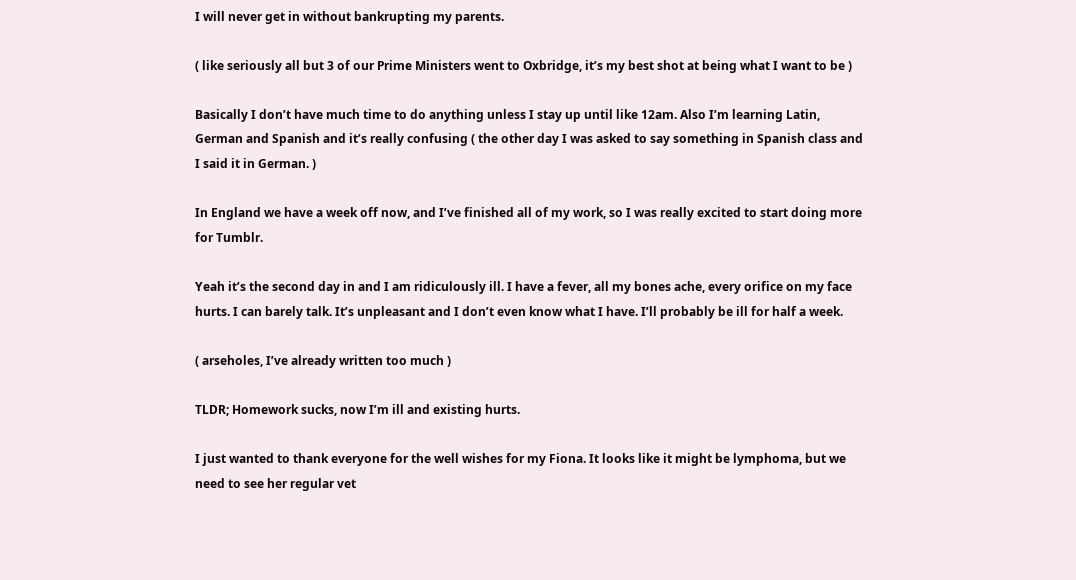I will never get in without bankrupting my parents.

( like seriously all but 3 of our Prime Ministers went to Oxbridge, it’s my best shot at being what I want to be )

Basically I don’t have much time to do anything unless I stay up until like 12am. Also I’m learning Latin, German and Spanish and it’s really confusing ( the other day I was asked to say something in Spanish class and I said it in German. )

In England we have a week off now, and I’ve finished all of my work, so I was really excited to start doing more for Tumblr.

Yeah it’s the second day in and I am ridiculously ill. I have a fever, all my bones ache, every orifice on my face hurts. I can barely talk. It’s unpleasant and I don’t even know what I have. I’ll probably be ill for half a week.

( arseholes, I’ve already written too much )

TLDR; Homework sucks, now I’m ill and existing hurts.

I just wanted to thank everyone for the well wishes for my Fiona. It looks like it might be lymphoma, but we need to see her regular vet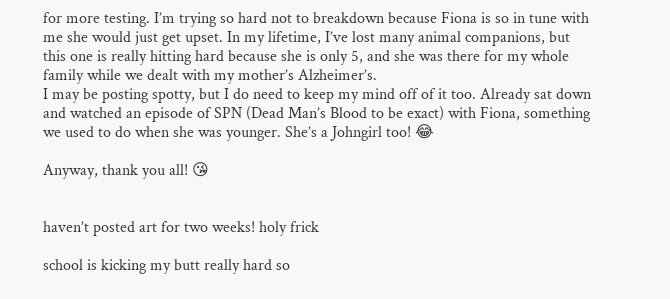for more testing. I’m trying so hard not to breakdown because Fiona is so in tune with me she would just get upset. In my lifetime, I’ve lost many animal companions, but this one is really hitting hard because she is only 5, and she was there for my whole family while we dealt with my mother’s Alzheimer’s.
I may be posting spotty, but I do need to keep my mind off of it too. Already sat down and watched an episode of SPN (Dead Man’s Blood to be exact) with Fiona, something we used to do when she was younger. She’s a Johngirl too! 😂

Anyway, thank you all! 😘


haven’t posted art for two weeks! holy frick

school is kicking my butt really hard so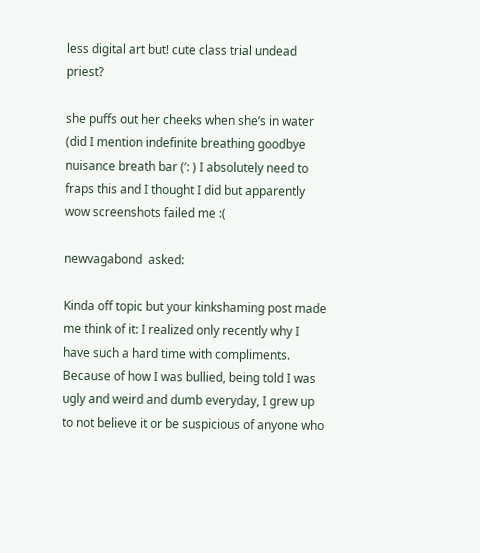less digital art but! cute class trial undead priest?

she puffs out her cheeks when she’s in water (did I mention indefinite breathing goodbye nuisance breath bar (’: ) I absolutely need to fraps this and I thought I did but apparently wow screenshots failed me :(

newvagabond  asked:

Kinda off topic but your kinkshaming post made me think of it: I realized only recently why I have such a hard time with compliments. Because of how I was bullied, being told I was ugly and weird and dumb everyday, I grew up to not believe it or be suspicious of anyone who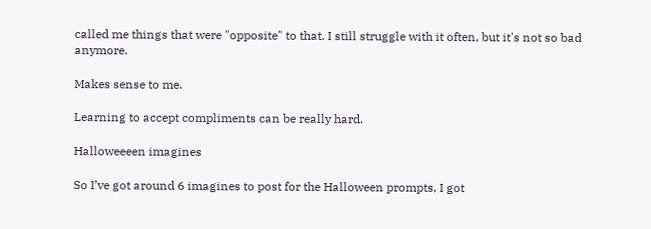called me things that were "opposite" to that. I still struggle with it often, but it's not so bad anymore.

Makes sense to me.

Learning to accept compliments can be really hard.

Halloweeeen imagines

So I’ve got around 6 imagines to post for the Halloween prompts, I got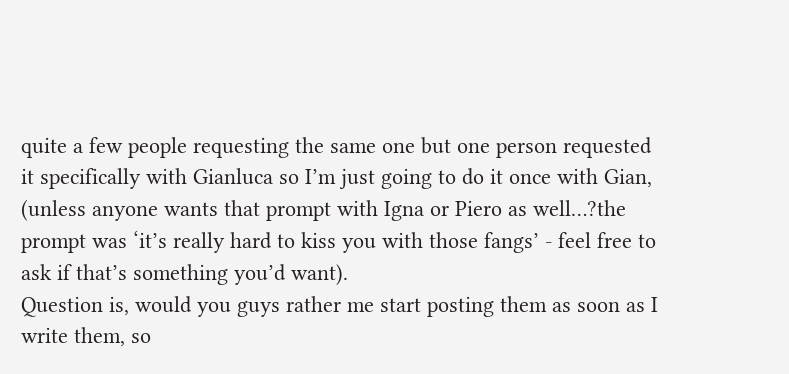quite a few people requesting the same one but one person requested it specifically with Gianluca so I’m just going to do it once with Gian, (unless anyone wants that prompt with Igna or Piero as well…?the prompt was ‘it’s really hard to kiss you with those fangs’ - feel free to ask if that’s something you’d want).
Question is, would you guys rather me start posting them as soon as I write them, so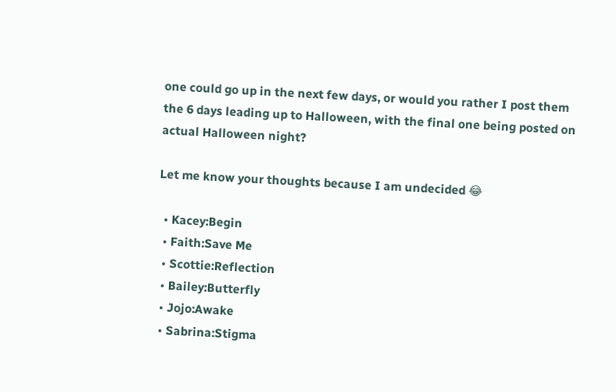one could go up in the next few days, or would you rather I post them the 6 days leading up to Halloween, with the final one being posted on actual Halloween night?

Let me know your thoughts because I am undecided 😂

  • Kacey:Begin
  • Faith:Save Me
  • Scottie:Reflection
  • Bailey:Butterfly
  • Jojo:Awake
  • Sabrina:Stigma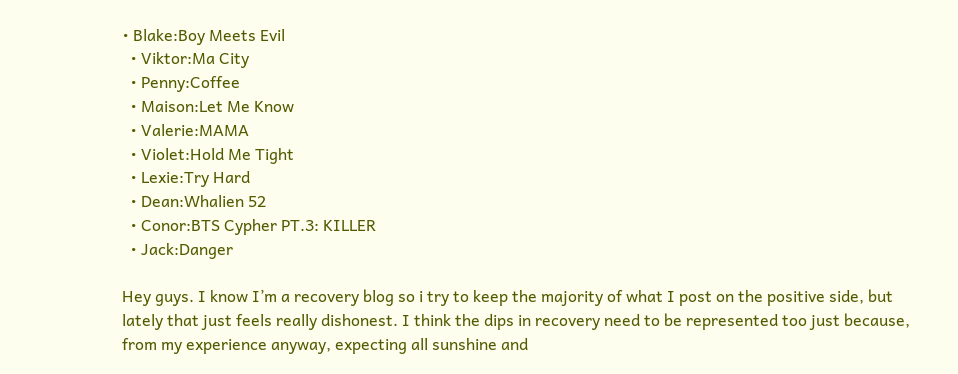• Blake:Boy Meets Evil
  • Viktor:Ma City
  • Penny:Coffee
  • Maison:Let Me Know
  • Valerie:MAMA
  • Violet:Hold Me Tight
  • Lexie:Try Hard
  • Dean:Whalien 52
  • Conor:BTS Cypher PT.3: KILLER
  • Jack:Danger

Hey guys. I know I’m a recovery blog so i try to keep the majority of what I post on the positive side, but lately that just feels really dishonest. I think the dips in recovery need to be represented too just because, from my experience anyway, expecting all sunshine and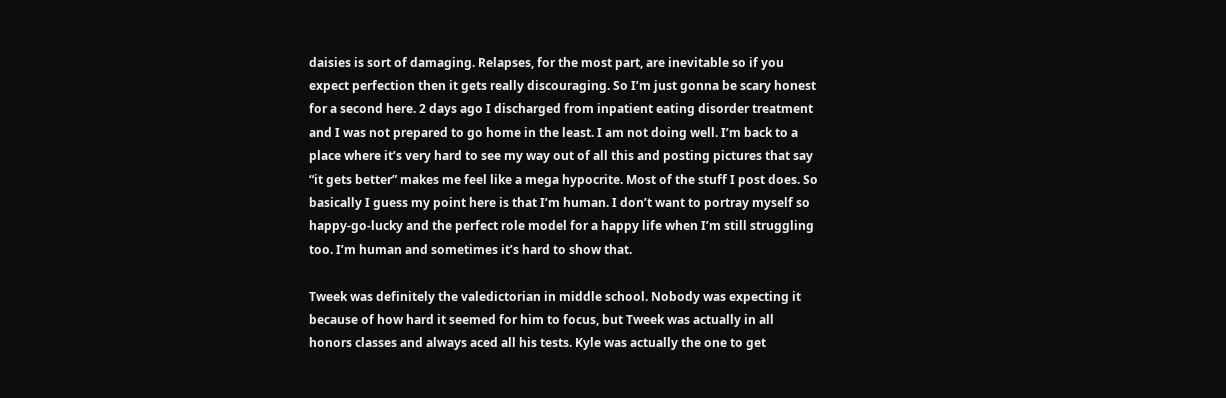daisies is sort of damaging. Relapses, for the most part, are inevitable so if you expect perfection then it gets really discouraging. So I’m just gonna be scary honest for a second here. 2 days ago I discharged from inpatient eating disorder treatment and I was not prepared to go home in the least. I am not doing well. I’m back to a place where it’s very hard to see my way out of all this and posting pictures that say “it gets better” makes me feel like a mega hypocrite. Most of the stuff I post does. So basically I guess my point here is that I’m human. I don’t want to portray myself so happy-go-lucky and the perfect role model for a happy life when I’m still struggling too. I’m human and sometimes it’s hard to show that.

Tweek was definitely the valedictorian in middle school. Nobody was expecting it because of how hard it seemed for him to focus, but Tweek was actually in all honors classes and always aced all his tests. Kyle was actually the one to get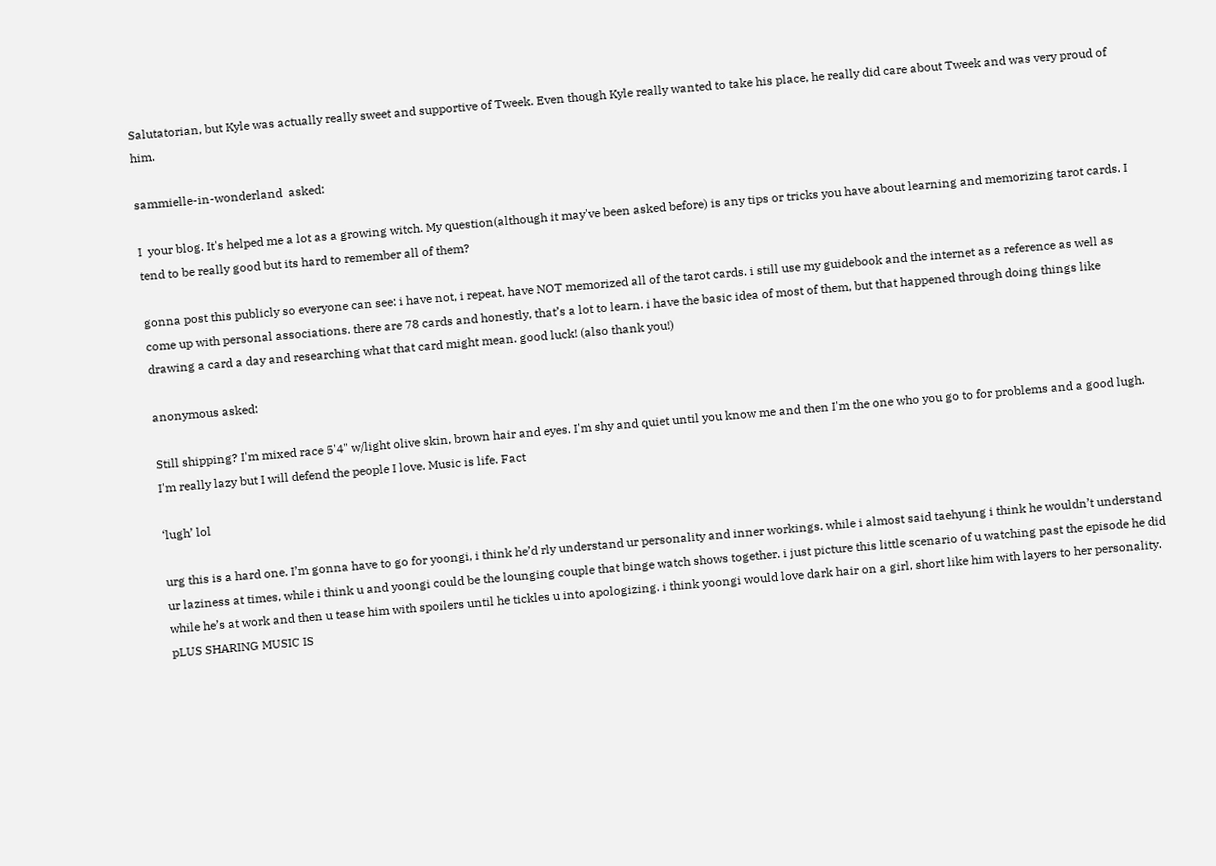Salutatorian, but Kyle was actually really sweet and supportive of Tweek. Even though Kyle really wanted to take his place, he really did care about Tweek and was very proud of him.

sammielle-in-wonderland  asked:

I  your blog. It's helped me a lot as a growing witch. My question(although it may've been asked before) is any tips or tricks you have about learning and memorizing tarot cards. I tend to be really good but its hard to remember all of them?

gonna post this publicly so everyone can see: i have not, i repeat, have NOT memorized all of the tarot cards. i still use my guidebook and the internet as a reference as well as come up with personal associations. there are 78 cards and honestly, that’s a lot to learn. i have the basic idea of most of them, but that happened through doing things like drawing a card a day and researching what that card might mean. good luck! (also thank you!)

anonymous asked:

Still shipping? I'm mixed race 5'4" w/light olive skin, brown hair and eyes. I'm shy and quiet until you know me and then I'm the one who you go to for problems and a good lugh. I'm really lazy but I will defend the people I love. Music is life. Fact

‘lugh’ lol

urg this is a hard one. I’m gonna have to go for yoongi, i think he’d rly understand ur personality and inner workings. while i almost said taehyung i think he wouldn’t understand ur laziness at times, while i think u and yoongi could be the lounging couple that binge watch shows together. i just picture this little scenario of u watching past the episode he did while he’s at work and then u tease him with spoilers until he tickles u into apologizing. i think yoongi would love dark hair on a girl, short like him with layers to her personality. pLUS SHARING MUSIC IS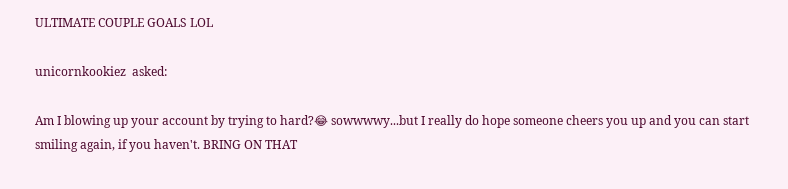ULTIMATE COUPLE GOALS LOL

unicornkookiez  asked:

Am I blowing up your account by trying to hard?😂 sowwwwy...but I really do hope someone cheers you up and you can start smiling again, if you haven't. BRING ON THAT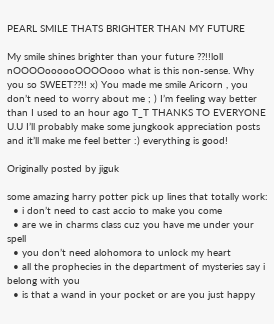PEARL SMILE THATS BRIGHTER THAN MY FUTURE

My smile shines brighter than your future ??!!loll nOOOOoooooOOOOooo what is this non-sense. Why you so SWEET??!! x) You made me smile Aricorn , you don’t need to worry about me ; ) I’m feeling way better than I used to an hour ago T_T THANKS TO EVERYONE U.U I’ll probably make some jungkook appreciation posts and it’ll make me feel better :) everything is good!

Originally posted by jiguk

some amazing harry potter pick up lines that totally work:
  • i don’t need to cast accio to make you come
  • are we in charms class cuz you have me under your spell
  • you don’t need alohomora to unlock my heart
  • all the prophecies in the department of mysteries say i belong with you
  • is that a wand in your pocket or are you just happy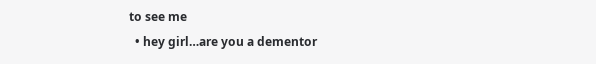to see me
  • hey girl…are you a dementor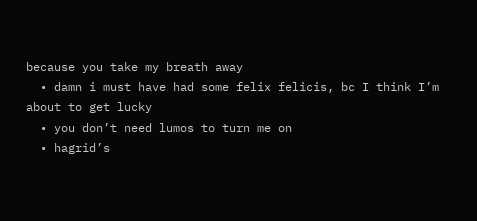because you take my breath away
  • damn i must have had some felix felicis, bc I think I’m about to get lucky
  • you don’t need lumos to turn me on
  • hagrid’s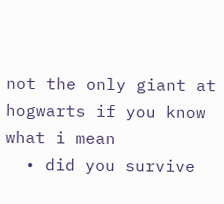not the only giant at hogwarts if you know what i mean
  • did you survive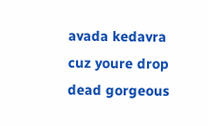avada kedavra cuz youre drop dead gorgeous